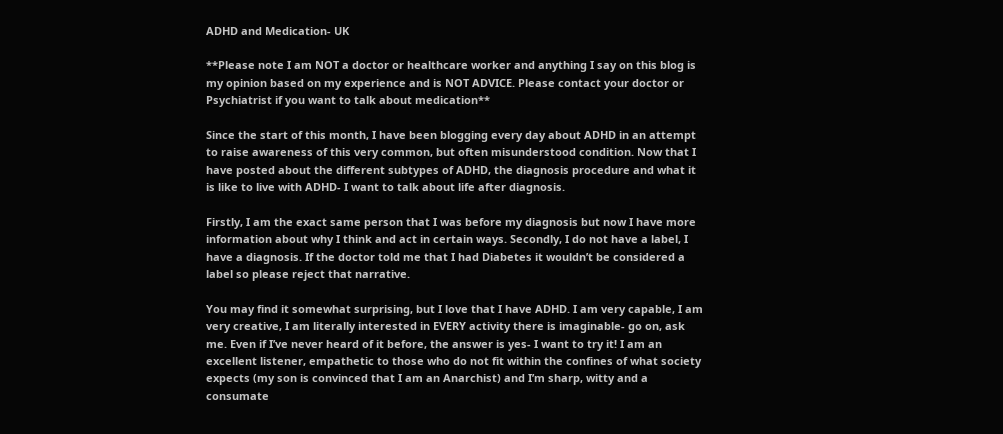ADHD and Medication- UK

**Please note I am NOT a doctor or healthcare worker and anything I say on this blog is my opinion based on my experience and is NOT ADVICE. Please contact your doctor or Psychiatrist if you want to talk about medication**

Since the start of this month, I have been blogging every day about ADHD in an attempt to raise awareness of this very common, but often misunderstood condition. Now that I have posted about the different subtypes of ADHD, the diagnosis procedure and what it is like to live with ADHD- I want to talk about life after diagnosis.

Firstly, I am the exact same person that I was before my diagnosis but now I have more information about why I think and act in certain ways. Secondly, I do not have a label, I have a diagnosis. If the doctor told me that I had Diabetes it wouldn’t be considered a label so please reject that narrative.

You may find it somewhat surprising, but I love that I have ADHD. I am very capable, I am very creative, I am literally interested in EVERY activity there is imaginable- go on, ask me. Even if I’ve never heard of it before, the answer is yes- I want to try it! I am an excellent listener, empathetic to those who do not fit within the confines of what society expects (my son is convinced that I am an Anarchist) and I’m sharp, witty and a consumate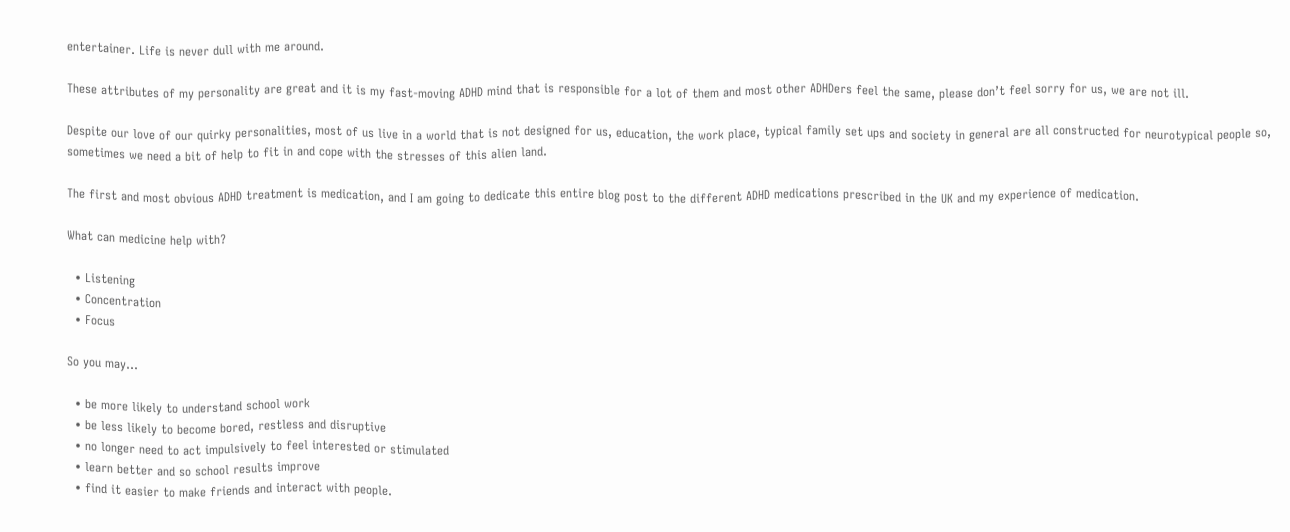entertainer. Life is never dull with me around.

These attributes of my personality are great and it is my fast-moving ADHD mind that is responsible for a lot of them and most other ADHDers feel the same, please don’t feel sorry for us, we are not ill.

Despite our love of our quirky personalities, most of us live in a world that is not designed for us, education, the work place, typical family set ups and society in general are all constructed for neurotypical people so, sometimes we need a bit of help to fit in and cope with the stresses of this alien land.

The first and most obvious ADHD treatment is medication, and I am going to dedicate this entire blog post to the different ADHD medications prescribed in the UK and my experience of medication.

What can medicine help with?

  • Listening
  • Concentration
  • Focus

So you may…

  • be more likely to understand school work
  • be less likely to become bored, restless and disruptive
  • no longer need to act impulsively to feel interested or stimulated
  • learn better and so school results improve
  • find it easier to make friends and interact with people.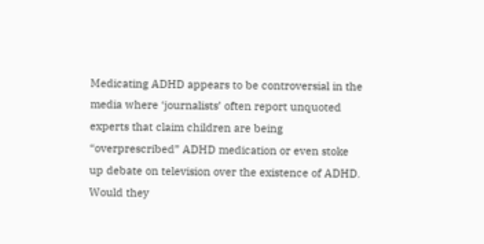Medicating ADHD appears to be controversial in the media where ‘journalists’ often report unquoted experts that claim children are being “overprescribed” ADHD medication or even stoke up debate on television over the existence of ADHD. Would they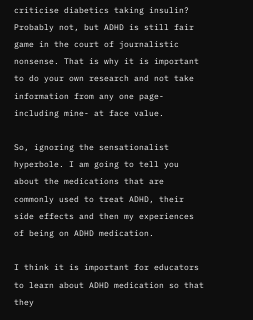criticise diabetics taking insulin? Probably not, but ADHD is still fair game in the court of journalistic nonsense. That is why it is important to do your own research and not take information from any one page- including mine- at face value.

So, ignoring the sensationalist hyperbole. I am going to tell you about the medications that are commonly used to treat ADHD, their side effects and then my experiences of being on ADHD medication.

I think it is important for educators to learn about ADHD medication so that they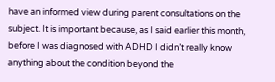have an informed view during parent consultations on the subject. It is important because, as I said earlier this month, before I was diagnosed with ADHD I didn’t really know anything about the condition beyond the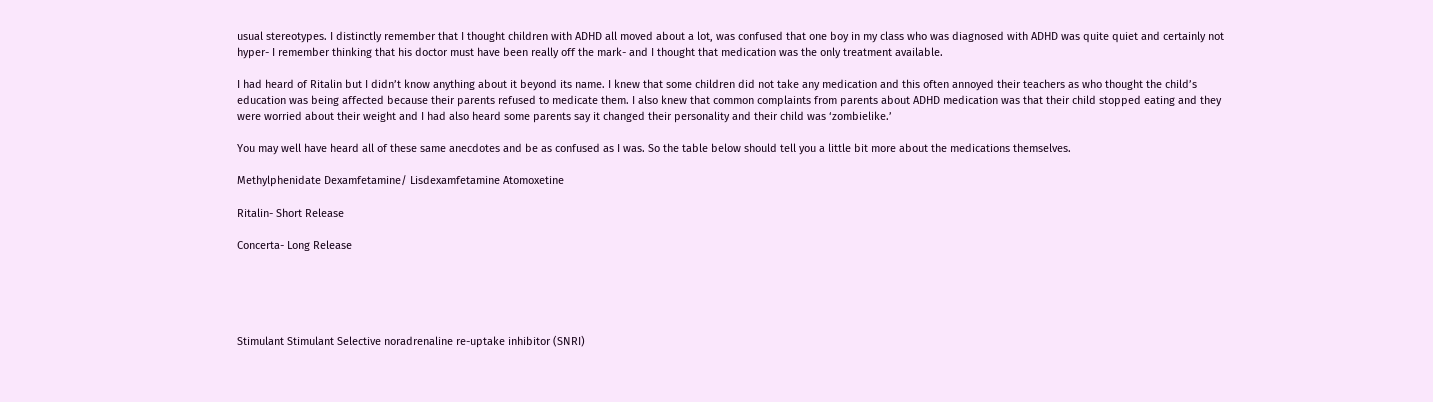usual stereotypes. I distinctly remember that I thought children with ADHD all moved about a lot, was confused that one boy in my class who was diagnosed with ADHD was quite quiet and certainly not hyper- I remember thinking that his doctor must have been really off the mark- and I thought that medication was the only treatment available.

I had heard of Ritalin but I didn’t know anything about it beyond its name. I knew that some children did not take any medication and this often annoyed their teachers as who thought the child’s education was being affected because their parents refused to medicate them. I also knew that common complaints from parents about ADHD medication was that their child stopped eating and they were worried about their weight and I had also heard some parents say it changed their personality and their child was ‘zombielike.’

You may well have heard all of these same anecdotes and be as confused as I was. So the table below should tell you a little bit more about the medications themselves.

Methylphenidate Dexamfetamine/ Lisdexamfetamine Atomoxetine

Ritalin- Short Release

Concerta- Long Release





Stimulant Stimulant Selective noradrenaline re-uptake inhibitor (SNRI)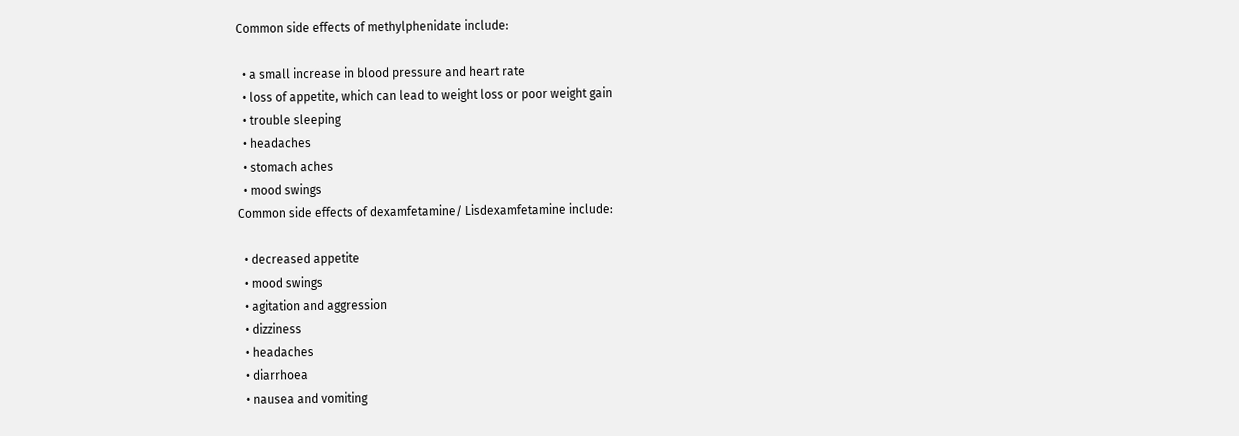Common side effects of methylphenidate include:

  • a small increase in blood pressure and heart rate
  • loss of appetite, which can lead to weight loss or poor weight gain
  • trouble sleeping
  • headaches
  • stomach aches
  • mood swings
Common side effects of dexamfetamine/ Lisdexamfetamine include:

  • decreased appetite
  • mood swings
  • agitation and aggression
  • dizziness
  • headaches
  • diarrhoea
  • nausea and vomiting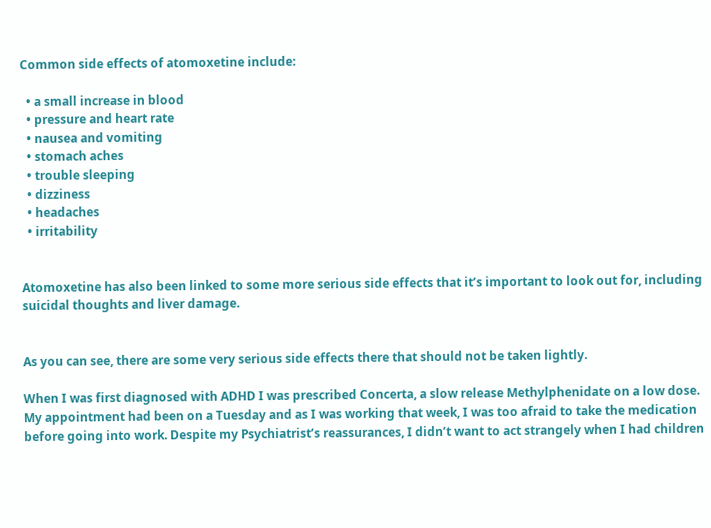Common side effects of atomoxetine include:

  • a small increase in blood
  • pressure and heart rate
  • nausea and vomiting
  • stomach aches
  • trouble sleeping
  • dizziness
  • headaches
  • irritability


Atomoxetine has also been linked to some more serious side effects that it’s important to look out for, including suicidal thoughts and liver damage.


As you can see, there are some very serious side effects there that should not be taken lightly.

When I was first diagnosed with ADHD I was prescribed Concerta, a slow release Methylphenidate on a low dose. My appointment had been on a Tuesday and as I was working that week, I was too afraid to take the medication before going into work. Despite my Psychiatrist’s reassurances, I didn’t want to act strangely when I had children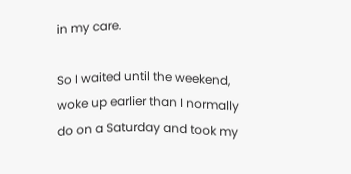in my care.

So I waited until the weekend, woke up earlier than I normally do on a Saturday and took my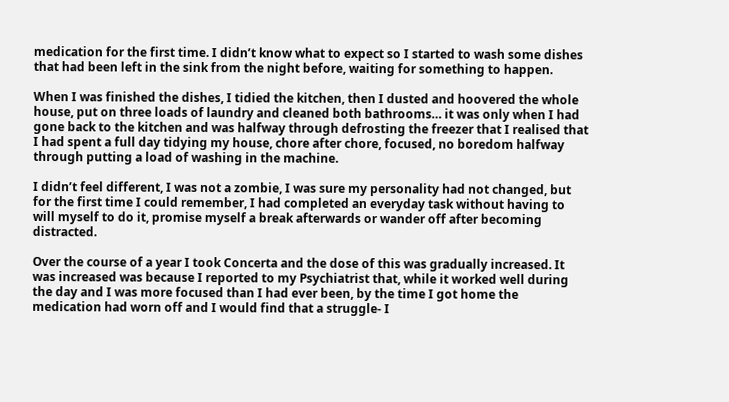medication for the first time. I didn’t know what to expect so I started to wash some dishes that had been left in the sink from the night before, waiting for something to happen.

When I was finished the dishes, I tidied the kitchen, then I dusted and hoovered the whole house, put on three loads of laundry and cleaned both bathrooms… it was only when I had gone back to the kitchen and was halfway through defrosting the freezer that I realised that I had spent a full day tidying my house, chore after chore, focused, no boredom halfway through putting a load of washing in the machine.

I didn’t feel different, I was not a zombie, I was sure my personality had not changed, but for the first time I could remember, I had completed an everyday task without having to will myself to do it, promise myself a break afterwards or wander off after becoming distracted.

Over the course of a year I took Concerta and the dose of this was gradually increased. It was increased was because I reported to my Psychiatrist that, while it worked well during the day and I was more focused than I had ever been, by the time I got home the medication had worn off and I would find that a struggle- I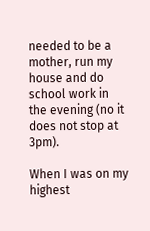needed to be a mother, run my house and do school work in the evening (no it does not stop at 3pm).

When I was on my highest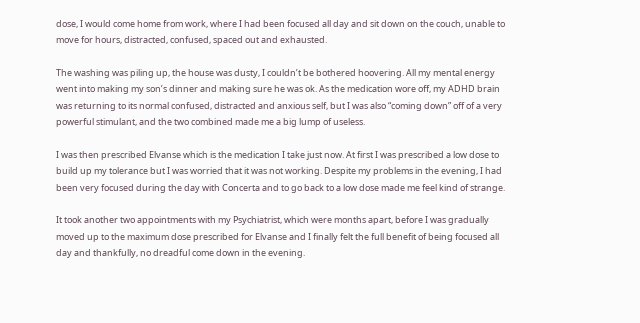dose, I would come home from work, where I had been focused all day and sit down on the couch, unable to move for hours, distracted, confused, spaced out and exhausted.

The washing was piling up, the house was dusty, I couldn’t be bothered hoovering. All my mental energy went into making my son’s dinner and making sure he was ok. As the medication wore off, my ADHD brain was returning to its normal confused, distracted and anxious self, but I was also “coming down” off of a very powerful stimulant, and the two combined made me a big lump of useless.

I was then prescribed Elvanse which is the medication I take just now. At first I was prescribed a low dose to build up my tolerance but I was worried that it was not working. Despite my problems in the evening, I had been very focused during the day with Concerta and to go back to a low dose made me feel kind of strange.

It took another two appointments with my Psychiatrist, which were months apart, before I was gradually moved up to the maximum dose prescribed for Elvanse and I finally felt the full benefit of being focused all day and thankfully, no dreadful come down in the evening.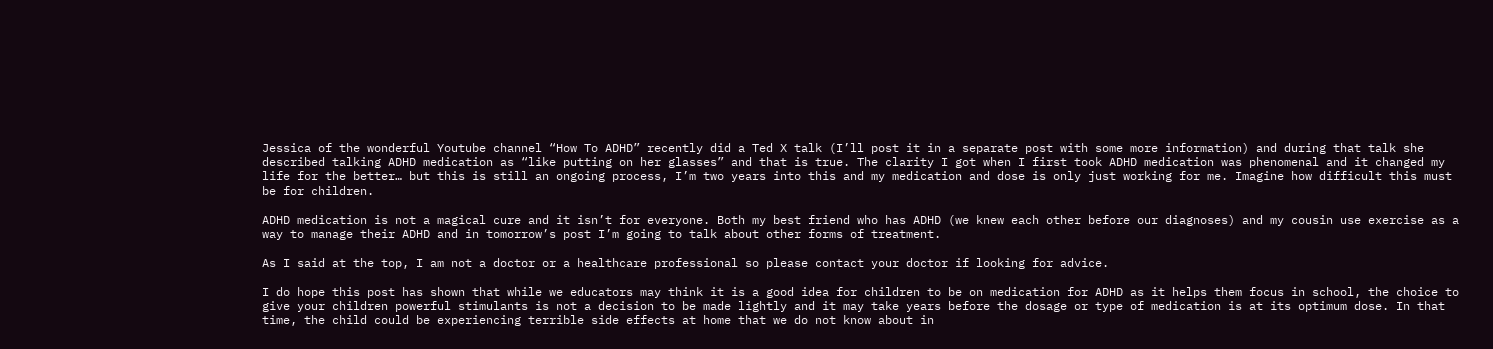Jessica of the wonderful Youtube channel “How To ADHD” recently did a Ted X talk (I’ll post it in a separate post with some more information) and during that talk she described talking ADHD medication as “like putting on her glasses” and that is true. The clarity I got when I first took ADHD medication was phenomenal and it changed my life for the better… but this is still an ongoing process, I’m two years into this and my medication and dose is only just working for me. Imagine how difficult this must be for children.

ADHD medication is not a magical cure and it isn’t for everyone. Both my best friend who has ADHD (we knew each other before our diagnoses) and my cousin use exercise as a way to manage their ADHD and in tomorrow’s post I’m going to talk about other forms of treatment.

As I said at the top, I am not a doctor or a healthcare professional so please contact your doctor if looking for advice.

I do hope this post has shown that while we educators may think it is a good idea for children to be on medication for ADHD as it helps them focus in school, the choice to give your children powerful stimulants is not a decision to be made lightly and it may take years before the dosage or type of medication is at its optimum dose. In that time, the child could be experiencing terrible side effects at home that we do not know about in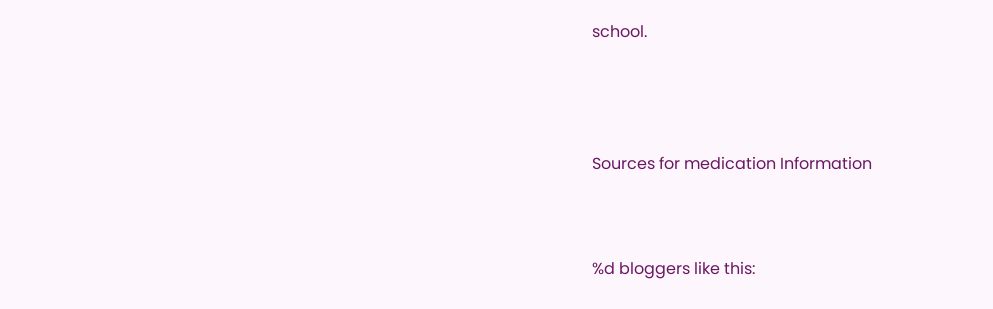school.




Sources for medication Information



%d bloggers like this: